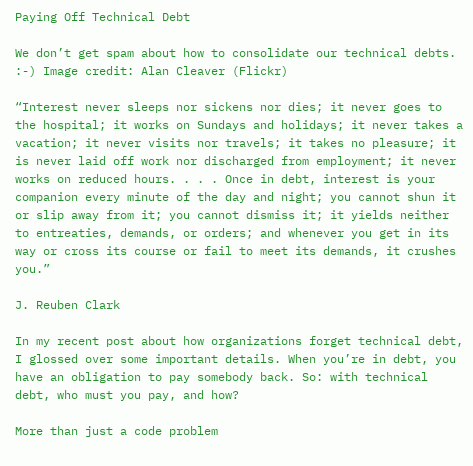Paying Off Technical Debt

We don’t get spam about how to consolidate our technical debts. :-) Image credit: Alan Cleaver (Flickr)

“Interest never sleeps nor sickens nor dies; it never goes to the hospital; it works on Sundays and holidays; it never takes a vacation; it never visits nor travels; it takes no pleasure; it is never laid off work nor discharged from employment; it never works on reduced hours. . . . Once in debt, interest is your companion every minute of the day and night; you cannot shun it or slip away from it; you cannot dismiss it; it yields neither to entreaties, demands, or orders; and whenever you get in its way or cross its course or fail to meet its demands, it crushes you.”

J. Reuben Clark

In my recent post about how organizations forget technical debt, I glossed over some important details. When you’re in debt, you have an obligation to pay somebody back. So: with technical debt, who must you pay, and how?

More than just a code problem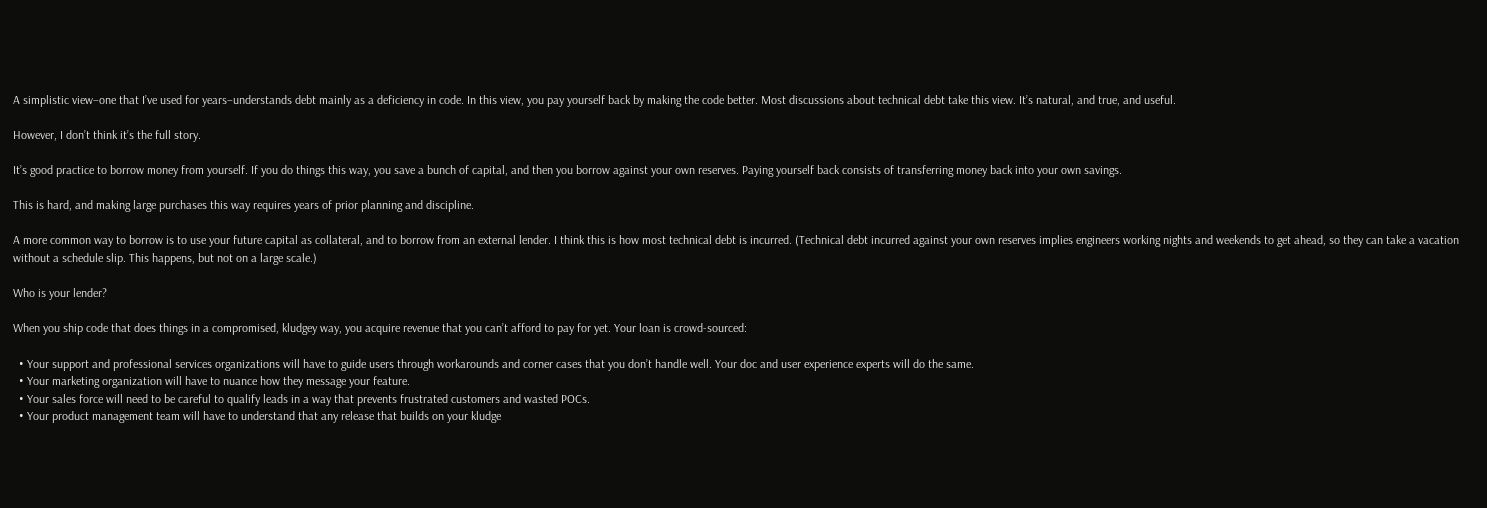A simplistic view–one that I’ve used for years–understands debt mainly as a deficiency in code. In this view, you pay yourself back by making the code better. Most discussions about technical debt take this view. It’s natural, and true, and useful.

However, I don’t think it’s the full story.

It’s good practice to borrow money from yourself. If you do things this way, you save a bunch of capital, and then you borrow against your own reserves. Paying yourself back consists of transferring money back into your own savings.

This is hard, and making large purchases this way requires years of prior planning and discipline.

A more common way to borrow is to use your future capital as collateral, and to borrow from an external lender. I think this is how most technical debt is incurred. (Technical debt incurred against your own reserves implies engineers working nights and weekends to get ahead, so they can take a vacation without a schedule slip. This happens, but not on a large scale.)

Who is your lender?

When you ship code that does things in a compromised, kludgey way, you acquire revenue that you can’t afford to pay for yet. Your loan is crowd-sourced:

  • Your support and professional services organizations will have to guide users through workarounds and corner cases that you don’t handle well. Your doc and user experience experts will do the same.
  • Your marketing organization will have to nuance how they message your feature.
  • Your sales force will need to be careful to qualify leads in a way that prevents frustrated customers and wasted POCs.
  • Your product management team will have to understand that any release that builds on your kludge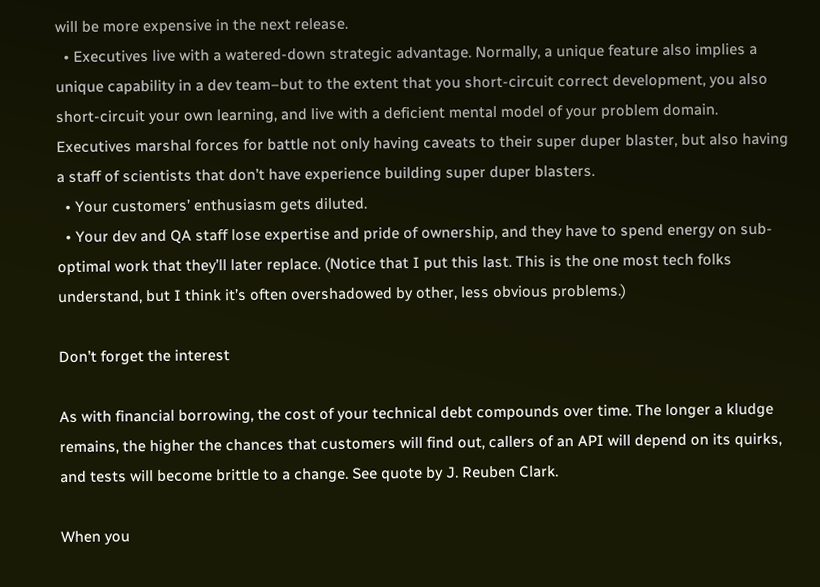will be more expensive in the next release.
  • Executives live with a watered-down strategic advantage. Normally, a unique feature also implies a unique capability in a dev team–but to the extent that you short-circuit correct development, you also short-circuit your own learning, and live with a deficient mental model of your problem domain. Executives marshal forces for battle not only having caveats to their super duper blaster, but also having a staff of scientists that don’t have experience building super duper blasters.
  • Your customers’ enthusiasm gets diluted.
  • Your dev and QA staff lose expertise and pride of ownership, and they have to spend energy on sub-optimal work that they’ll later replace. (Notice that I put this last. This is the one most tech folks understand, but I think it’s often overshadowed by other, less obvious problems.)

Don’t forget the interest

As with financial borrowing, the cost of your technical debt compounds over time. The longer a kludge remains, the higher the chances that customers will find out, callers of an API will depend on its quirks, and tests will become brittle to a change. See quote by J. Reuben Clark.

When you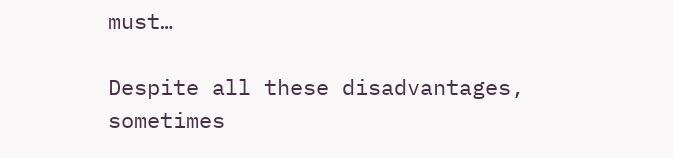must…

Despite all these disadvantages, sometimes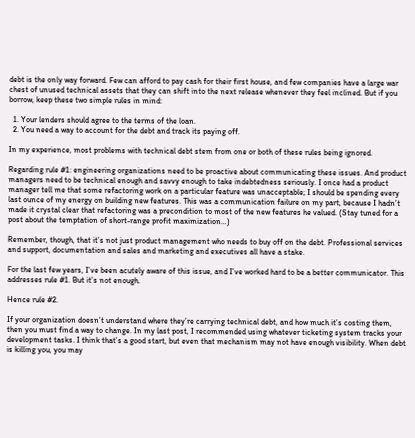debt is the only way forward. Few can afford to pay cash for their first house, and few companies have a large war chest of unused technical assets that they can shift into the next release whenever they feel inclined. But if you borrow, keep these two simple rules in mind:

  1. Your lenders should agree to the terms of the loan.
  2. You need a way to account for the debt and track its paying off.

In my experience, most problems with technical debt stem from one or both of these rules being ignored.

Regarding rule #1: engineering organizations need to be proactive about communicating these issues. And product managers need to be technical enough and savvy enough to take indebtedness seriously. I once had a product manager tell me that some refactoring work on a particular feature was unacceptable; I should be spending every last ounce of my energy on building new features. This was a communication failure on my part, because I hadn’t made it crystal clear that refactoring was a precondition to most of the new features he valued. (Stay tuned for a post about the temptation of short-range profit maximization…)

Remember, though, that it’s not just product management who needs to buy off on the debt. Professional services and support, documentation and sales and marketing and executives all have a stake.

For the last few years, I’ve been acutely aware of this issue, and I’ve worked hard to be a better communicator. This addresses rule #1. But it’s not enough.

Hence rule #2.

If your organization doesn’t understand where they’re carrying technical debt, and how much it’s costing them, then you must find a way to change. In my last post, I recommended using whatever ticketing system tracks your development tasks. I think that’s a good start, but even that mechanism may not have enough visibility. When debt is killing you, you may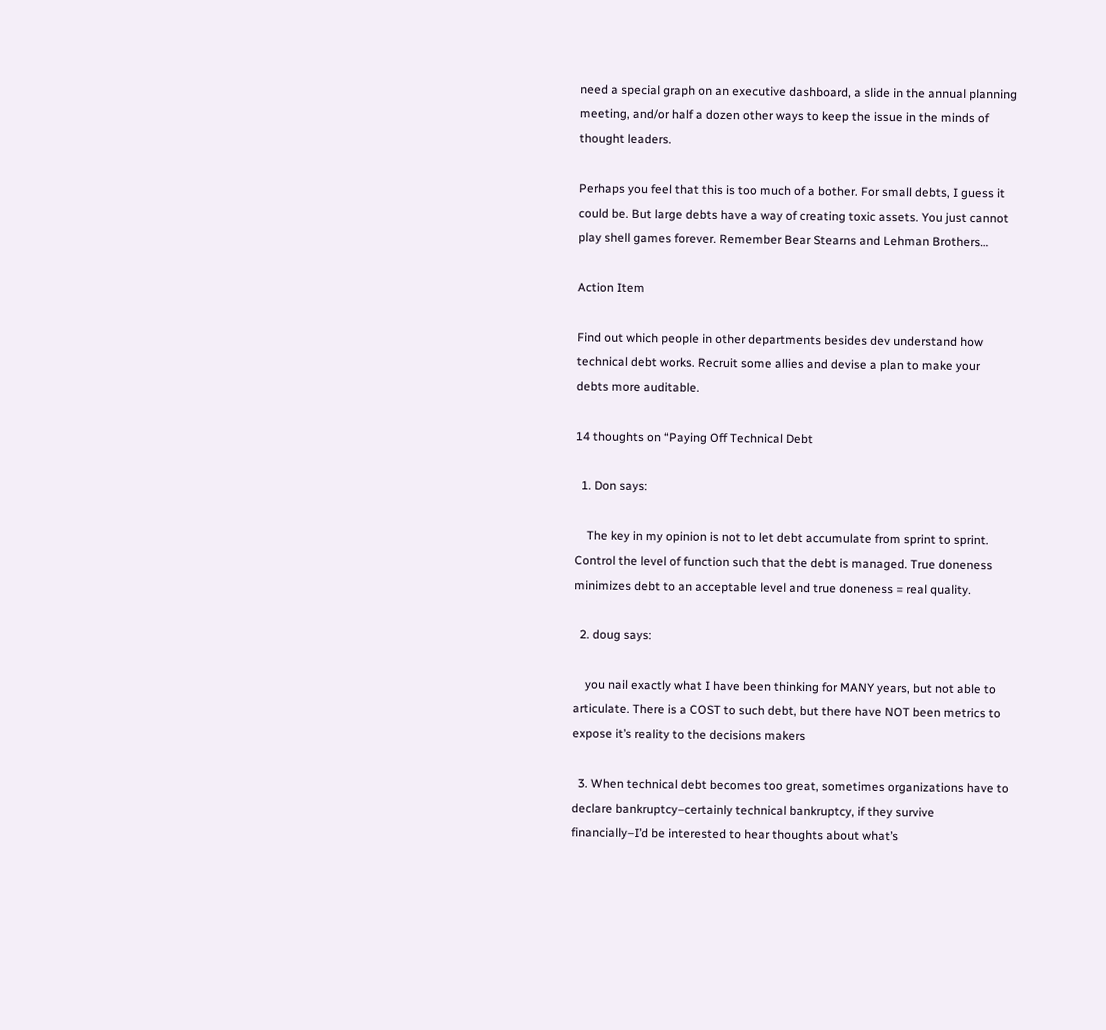need a special graph on an executive dashboard, a slide in the annual planning meeting, and/or half a dozen other ways to keep the issue in the minds of thought leaders.

Perhaps you feel that this is too much of a bother. For small debts, I guess it could be. But large debts have a way of creating toxic assets. You just cannot play shell games forever. Remember Bear Stearns and Lehman Brothers…

Action Item

Find out which people in other departments besides dev understand how technical debt works. Recruit some allies and devise a plan to make your debts more auditable.

14 thoughts on “Paying Off Technical Debt

  1. Don says:

    The key in my opinion is not to let debt accumulate from sprint to sprint. Control the level of function such that the debt is managed. True doneness minimizes debt to an acceptable level and true doneness = real quality.

  2. doug says:

    you nail exactly what I have been thinking for MANY years, but not able to articulate. There is a COST to such debt, but there have NOT been metrics to expose it’s reality to the decisions makers

  3. When technical debt becomes too great, sometimes organizations have to declare bankruptcy–certainly technical bankruptcy, if they survive financially–I’d be interested to hear thoughts about what’s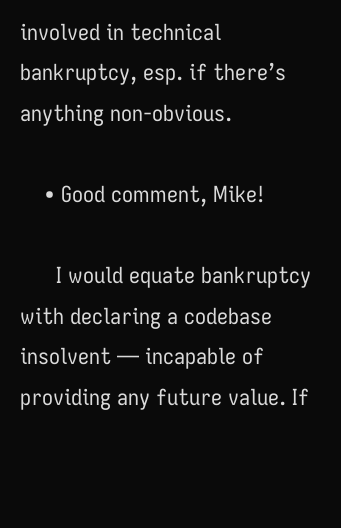involved in technical bankruptcy, esp. if there’s anything non-obvious.

    • Good comment, Mike!

      I would equate bankruptcy with declaring a codebase insolvent — incapable of providing any future value. If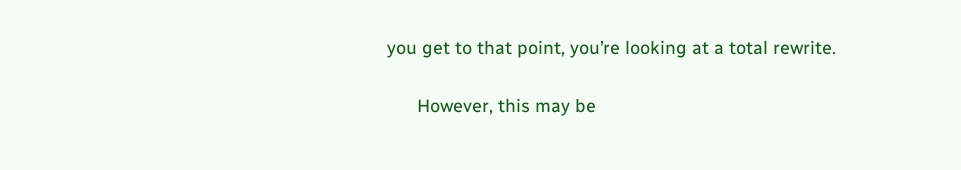you get to that point, you’re looking at a total rewrite.

      However, this may be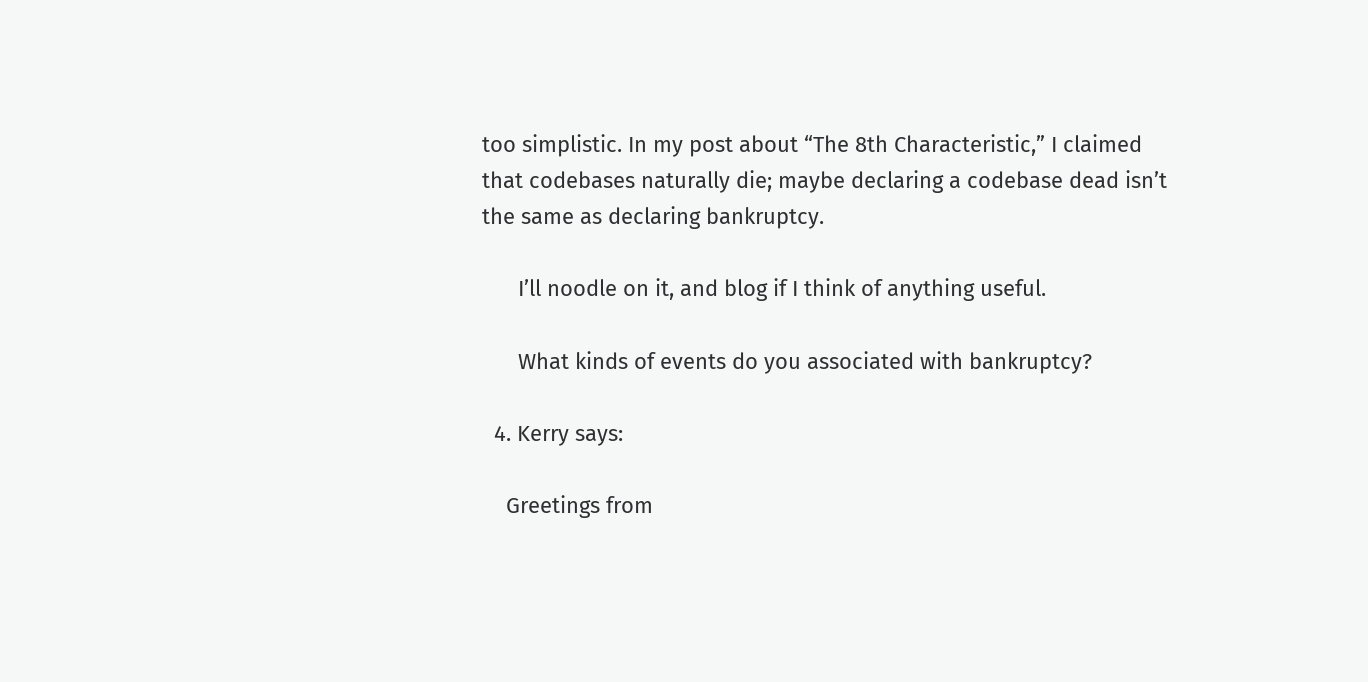too simplistic. In my post about “The 8th Characteristic,” I claimed that codebases naturally die; maybe declaring a codebase dead isn’t the same as declaring bankruptcy.

      I’ll noodle on it, and blog if I think of anything useful.

      What kinds of events do you associated with bankruptcy?

  4. Kerry says:

    Greetings from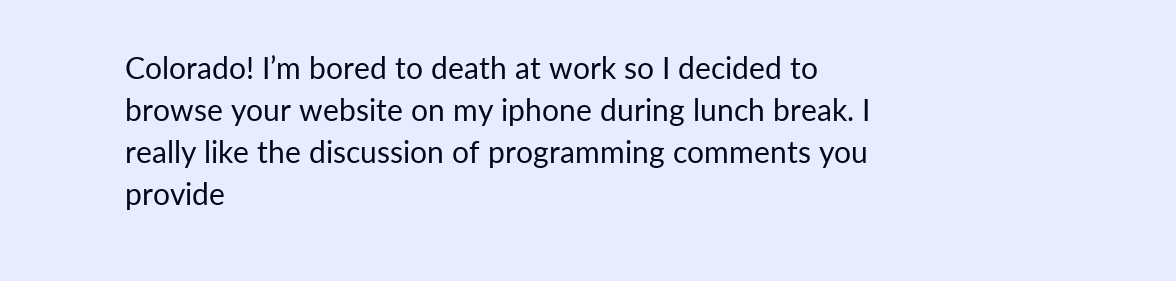Colorado! I’m bored to death at work so I decided to browse your website on my iphone during lunch break. I really like the discussion of programming comments you provide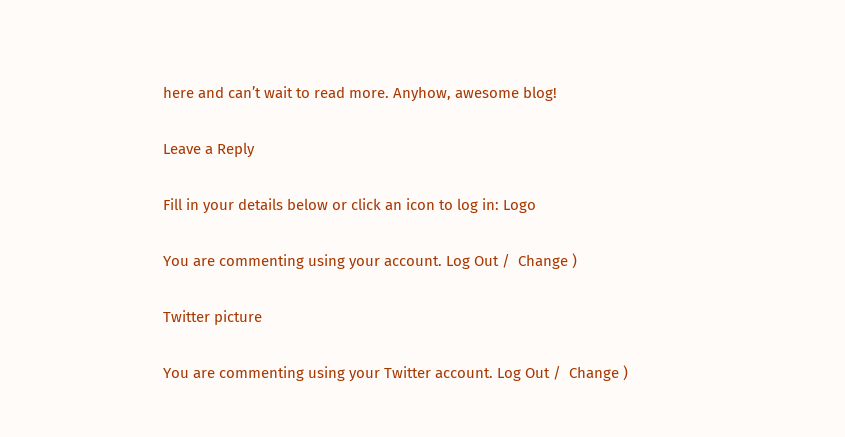here and can’t wait to read more. Anyhow, awesome blog!

Leave a Reply

Fill in your details below or click an icon to log in: Logo

You are commenting using your account. Log Out /  Change )

Twitter picture

You are commenting using your Twitter account. Log Out /  Change )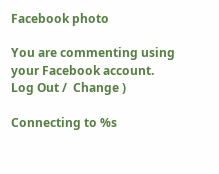Facebook photo

You are commenting using your Facebook account. Log Out /  Change )

Connecting to %s